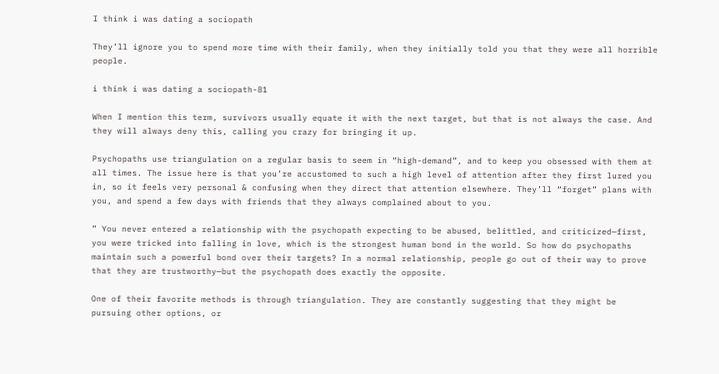I think i was dating a sociopath

They’ll ignore you to spend more time with their family, when they initially told you that they were all horrible people.

i think i was dating a sociopath-81

When I mention this term, survivors usually equate it with the next target, but that is not always the case. And they will always deny this, calling you crazy for bringing it up.

Psychopaths use triangulation on a regular basis to seem in “high-demand”, and to keep you obsessed with them at all times. The issue here is that you’re accustomed to such a high level of attention after they first lured you in, so it feels very personal & confusing when they direct that attention elsewhere. They’ll “forget” plans with you, and spend a few days with friends that they always complained about to you.

” You never entered a relationship with the psychopath expecting to be abused, belittled, and criticized—first, you were tricked into falling in love, which is the strongest human bond in the world. So how do psychopaths maintain such a powerful bond over their targets? In a normal relationship, people go out of their way to prove that they are trustworthy—but the psychopath does exactly the opposite.

One of their favorite methods is through triangulation. They are constantly suggesting that they might be pursuing other options, or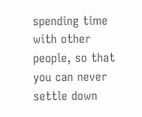spending time with other people, so that you can never settle down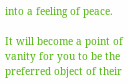into a feeling of peace.

It will become a point of vanity for you to be the preferred object of their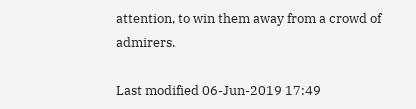attention, to win them away from a crowd of admirers.

Last modified 06-Jun-2019 17:49